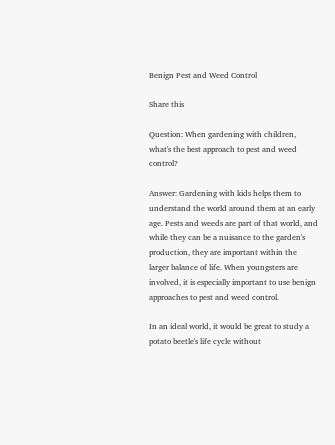Benign Pest and Weed Control

Share this

Question: When gardening with children, what's the best approach to pest and weed control?

Answer: Gardening with kids helps them to understand the world around them at an early age. Pests and weeds are part of that world, and while they can be a nuisance to the garden's production, they are important within the larger balance of life. When youngsters are involved, it is especially important to use benign approaches to pest and weed control.

In an ideal world, it would be great to study a potato beetle's life cycle without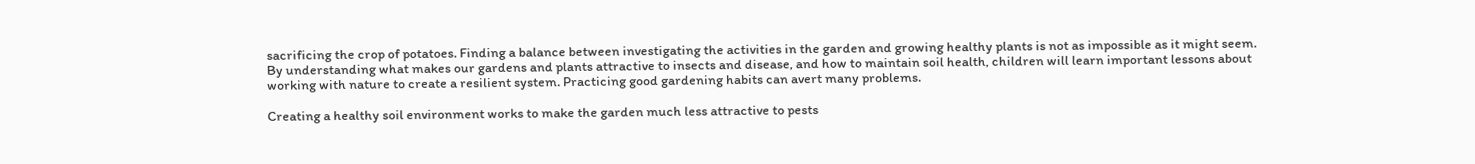sacrificing the crop of potatoes. Finding a balance between investigating the activities in the garden and growing healthy plants is not as impossible as it might seem. By understanding what makes our gardens and plants attractive to insects and disease, and how to maintain soil health, children will learn important lessons about working with nature to create a resilient system. Practicing good gardening habits can avert many problems.

Creating a healthy soil environment works to make the garden much less attractive to pests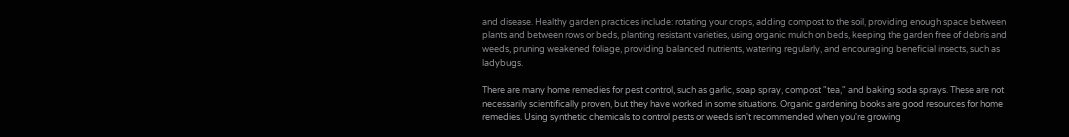and disease. Healthy garden practices include: rotating your crops, adding compost to the soil, providing enough space between plants and between rows or beds, planting resistant varieties, using organic mulch on beds, keeping the garden free of debris and weeds, pruning weakened foliage, providing balanced nutrients, watering regularly, and encouraging beneficial insects, such as ladybugs.

There are many home remedies for pest control, such as garlic, soap spray, compost "tea," and baking soda sprays. These are not necessarily scientifically proven, but they have worked in some situations. Organic gardening books are good resources for home remedies. Using synthetic chemicals to control pests or weeds isn't recommended when you're growing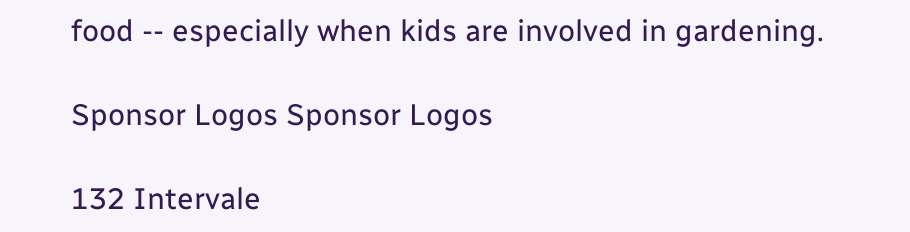food -- especially when kids are involved in gardening.

Sponsor Logos Sponsor Logos

132 Intervale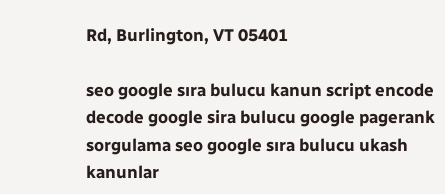Rd, Burlington, VT 05401

seo google sıra bulucu kanun script encode decode google sira bulucu google pagerank sorgulama seo google sıra bulucu ukash kanunlar